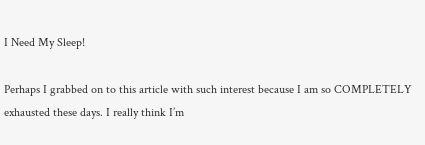I Need My Sleep!

Perhaps I grabbed on to this article with such interest because I am so COMPLETELY exhausted these days. I really think I’m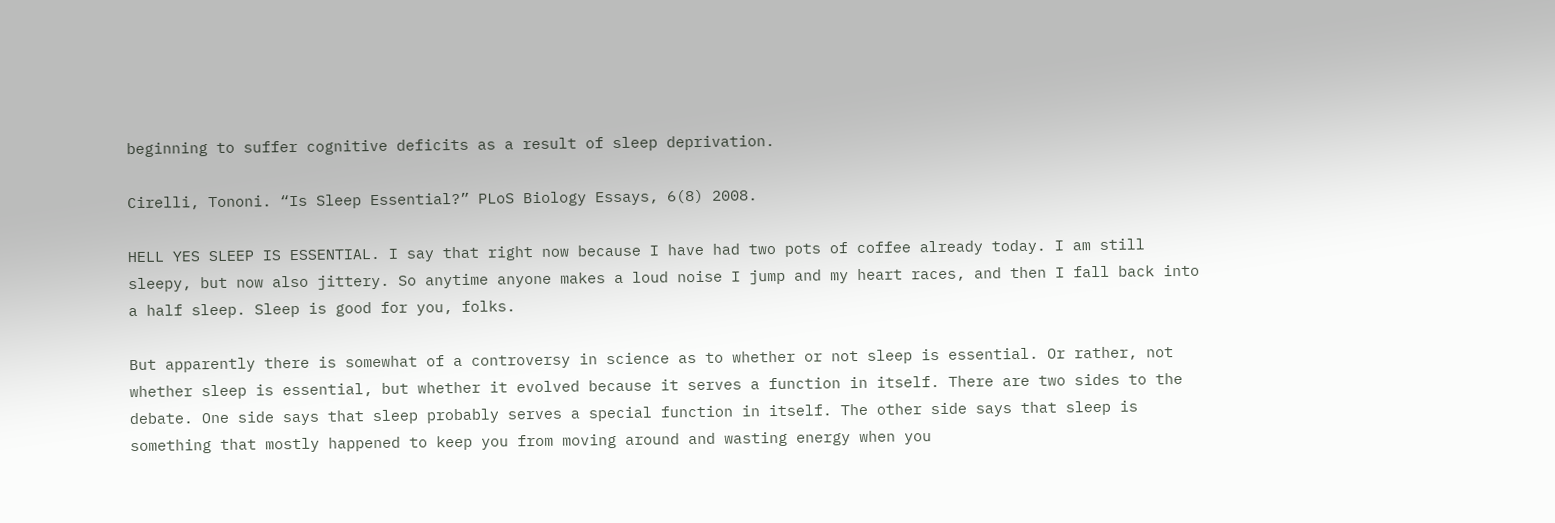beginning to suffer cognitive deficits as a result of sleep deprivation.

Cirelli, Tononi. “Is Sleep Essential?” PLoS Biology Essays, 6(8) 2008.

HELL YES SLEEP IS ESSENTIAL. I say that right now because I have had two pots of coffee already today. I am still sleepy, but now also jittery. So anytime anyone makes a loud noise I jump and my heart races, and then I fall back into a half sleep. Sleep is good for you, folks.

But apparently there is somewhat of a controversy in science as to whether or not sleep is essential. Or rather, not whether sleep is essential, but whether it evolved because it serves a function in itself. There are two sides to the debate. One side says that sleep probably serves a special function in itself. The other side says that sleep is something that mostly happened to keep you from moving around and wasting energy when you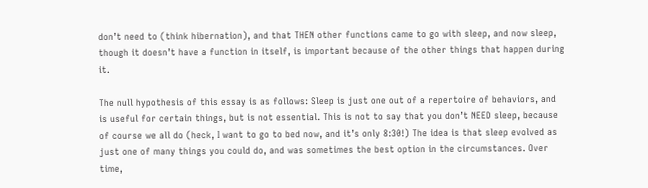don’t need to (think hibernation), and that THEN other functions came to go with sleep, and now sleep, though it doesn’t have a function in itself, is important because of the other things that happen during it.

The null hypothesis of this essay is as follows: Sleep is just one out of a repertoire of behaviors, and is useful for certain things, but is not essential. This is not to say that you don’t NEED sleep, because of course we all do (heck, I want to go to bed now, and it’s only 8:30!) The idea is that sleep evolved as just one of many things you could do, and was sometimes the best option in the circumstances. Over time,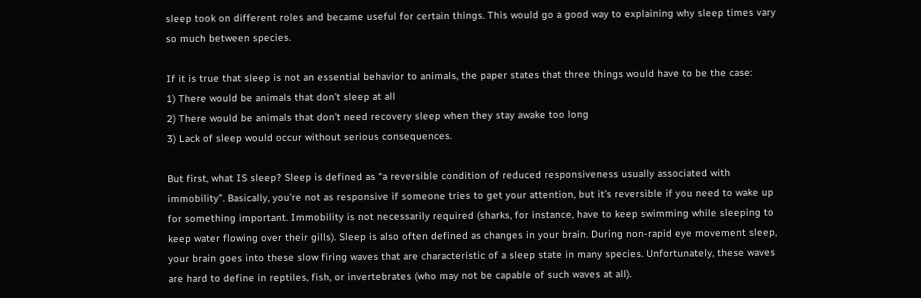sleep took on different roles and became useful for certain things. This would go a good way to explaining why sleep times vary so much between species.

If it is true that sleep is not an essential behavior to animals, the paper states that three things would have to be the case:
1) There would be animals that don’t sleep at all
2) There would be animals that don’t need recovery sleep when they stay awake too long
3) Lack of sleep would occur without serious consequences.

But first, what IS sleep? Sleep is defined as “a reversible condition of reduced responsiveness usually associated with immobility”. Basically, you’re not as responsive if someone tries to get your attention, but it’s reversible if you need to wake up for something important. Immobility is not necessarily required (sharks, for instance, have to keep swimming while sleeping to keep water flowing over their gills). Sleep is also often defined as changes in your brain. During non-rapid eye movement sleep, your brain goes into these slow firing waves that are characteristic of a sleep state in many species. Unfortunately, these waves are hard to define in reptiles, fish, or invertebrates (who may not be capable of such waves at all).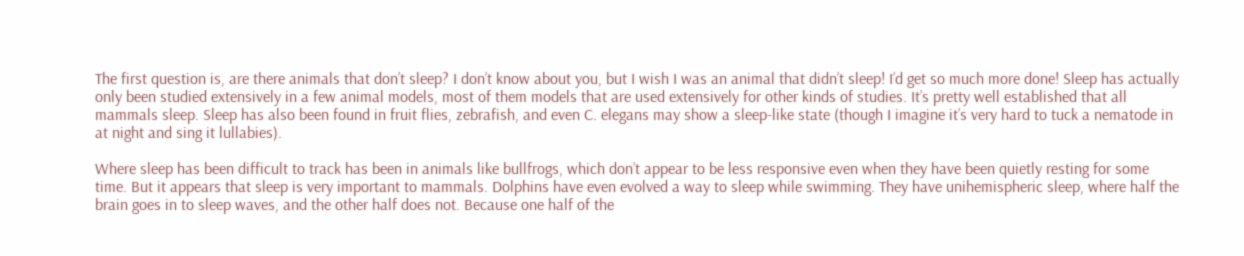The first question is, are there animals that don’t sleep? I don’t know about you, but I wish I was an animal that didn’t sleep! I’d get so much more done! Sleep has actually only been studied extensively in a few animal models, most of them models that are used extensively for other kinds of studies. It’s pretty well established that all mammals sleep. Sleep has also been found in fruit flies, zebrafish, and even C. elegans may show a sleep-like state (though I imagine it’s very hard to tuck a nematode in at night and sing it lullabies).

Where sleep has been difficult to track has been in animals like bullfrogs, which don’t appear to be less responsive even when they have been quietly resting for some time. But it appears that sleep is very important to mammals. Dolphins have even evolved a way to sleep while swimming. They have unihemispheric sleep, where half the brain goes in to sleep waves, and the other half does not. Because one half of the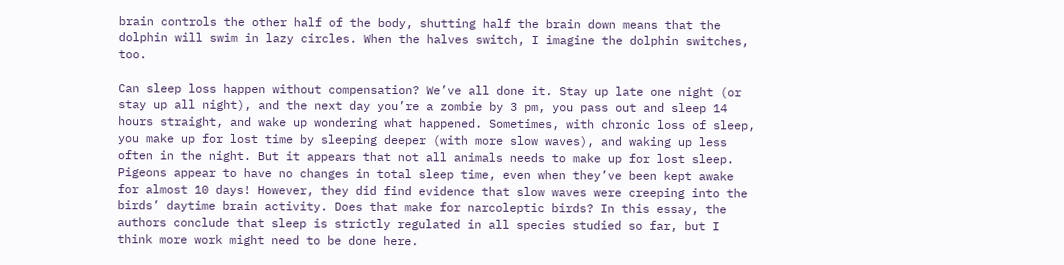brain controls the other half of the body, shutting half the brain down means that the dolphin will swim in lazy circles. When the halves switch, I imagine the dolphin switches, too.

Can sleep loss happen without compensation? We’ve all done it. Stay up late one night (or stay up all night), and the next day you’re a zombie by 3 pm, you pass out and sleep 14 hours straight, and wake up wondering what happened. Sometimes, with chronic loss of sleep, you make up for lost time by sleeping deeper (with more slow waves), and waking up less often in the night. But it appears that not all animals needs to make up for lost sleep. Pigeons appear to have no changes in total sleep time, even when they’ve been kept awake for almost 10 days! However, they did find evidence that slow waves were creeping into the birds’ daytime brain activity. Does that make for narcoleptic birds? In this essay, the authors conclude that sleep is strictly regulated in all species studied so far, but I think more work might need to be done here.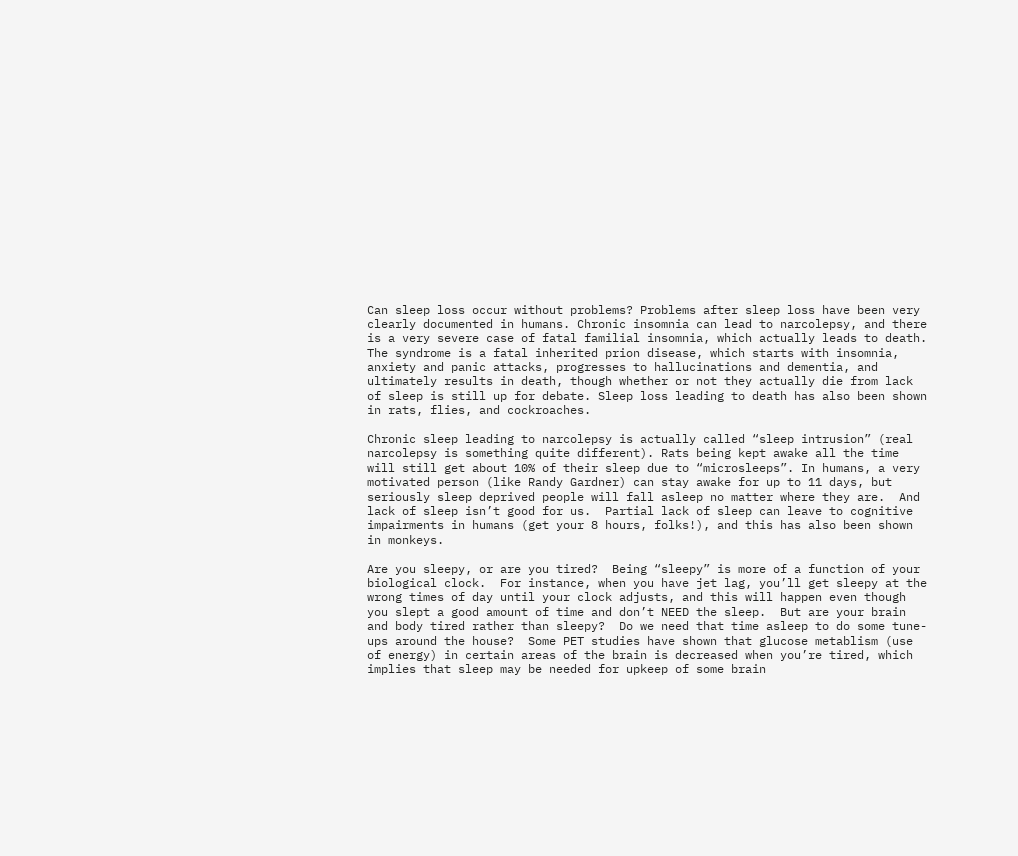Can sleep loss occur without problems? Problems after sleep loss have been very clearly documented in humans. Chronic insomnia can lead to narcolepsy, and there is a very severe case of fatal familial insomnia, which actually leads to death. The syndrome is a fatal inherited prion disease, which starts with insomnia, anxiety and panic attacks, progresses to hallucinations and dementia, and ultimately results in death, though whether or not they actually die from lack of sleep is still up for debate. Sleep loss leading to death has also been shown in rats, flies, and cockroaches.

Chronic sleep leading to narcolepsy is actually called “sleep intrusion” (real narcolepsy is something quite different). Rats being kept awake all the time will still get about 10% of their sleep due to “microsleeps”. In humans, a very motivated person (like Randy Gardner) can stay awake for up to 11 days, but seriously sleep deprived people will fall asleep no matter where they are.  And lack of sleep isn’t good for us.  Partial lack of sleep can leave to cognitive impairments in humans (get your 8 hours, folks!), and this has also been shown in monkeys.

Are you sleepy, or are you tired?  Being “sleepy” is more of a function of your biological clock.  For instance, when you have jet lag, you’ll get sleepy at the wrong times of day until your clock adjusts, and this will happen even though you slept a good amount of time and don’t NEED the sleep.  But are your brain and body tired rather than sleepy?  Do we need that time asleep to do some tune-ups around the house?  Some PET studies have shown that glucose metablism (use of energy) in certain areas of the brain is decreased when you’re tired, which implies that sleep may be needed for upkeep of some brain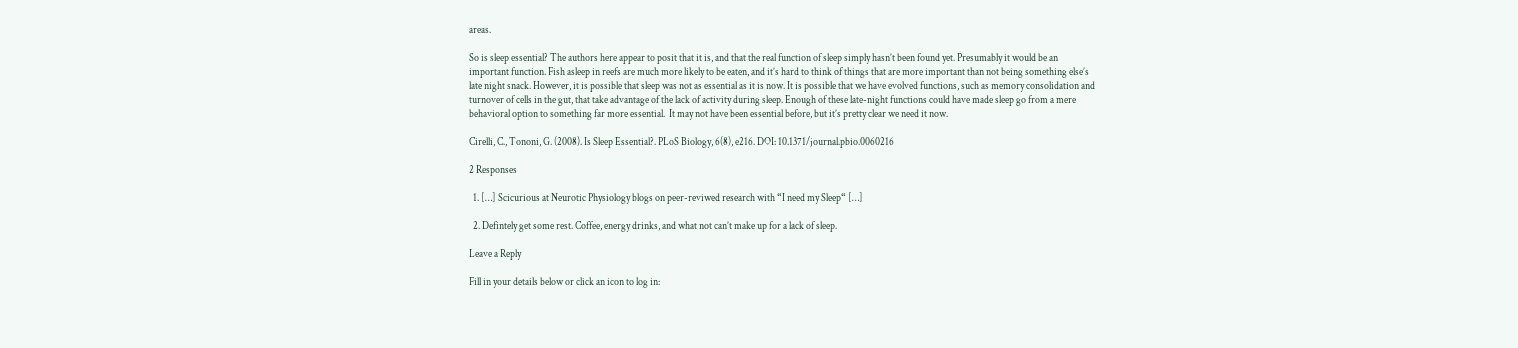areas.

So is sleep essential? The authors here appear to posit that it is, and that the real function of sleep simply hasn’t been found yet. Presumably it would be an important function. Fish asleep in reefs are much more likely to be eaten, and it’s hard to think of things that are more important than not being something else’s late night snack. However, it is possible that sleep was not as essential as it is now. It is possible that we have evolved functions, such as memory consolidation and turnover of cells in the gut, that take advantage of the lack of activity during sleep. Enough of these late-night functions could have made sleep go from a mere behavioral option to something far more essential.  It may not have been essential before, but it’s pretty clear we need it now.

Cirelli, C., Tononi, G. (2008). Is Sleep Essential?. PLoS Biology, 6(8), e216. DOI: 10.1371/journal.pbio.0060216

2 Responses

  1. […] Scicurious at Neurotic Physiology blogs on peer-reviwed research with “I need my Sleep“ […]

  2. Defintely get some rest. Coffee, energy drinks, and what not can’t make up for a lack of sleep.

Leave a Reply

Fill in your details below or click an icon to log in: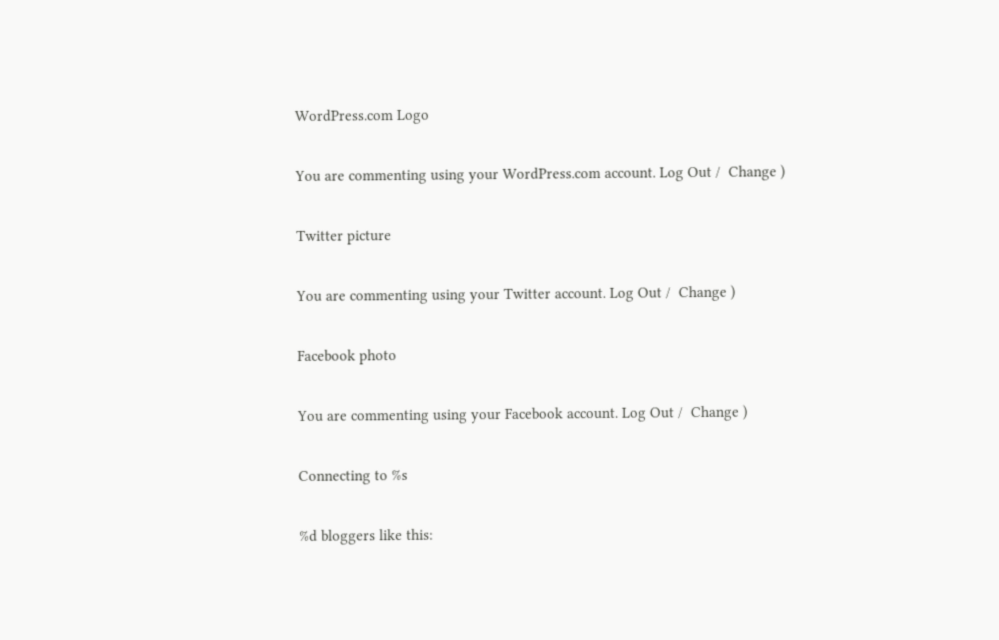WordPress.com Logo

You are commenting using your WordPress.com account. Log Out /  Change )

Twitter picture

You are commenting using your Twitter account. Log Out /  Change )

Facebook photo

You are commenting using your Facebook account. Log Out /  Change )

Connecting to %s

%d bloggers like this: